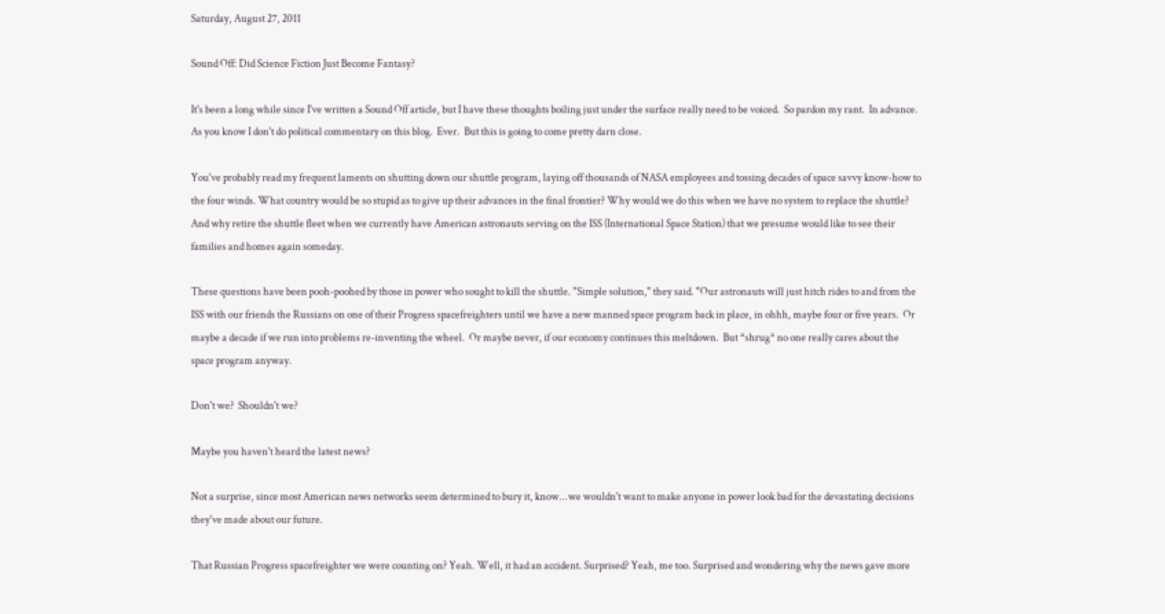Saturday, August 27, 2011

Sound Off: Did Science Fiction Just Become Fantasy?

It's been a long while since I've written a Sound Off article, but I have these thoughts boiling just under the surface really need to be voiced.  So pardon my rant.  In advance.  As you know I don't do political commentary on this blog.  Ever.  But this is going to come pretty darn close.

You've probably read my frequent laments on shutting down our shuttle program, laying off thousands of NASA employees and tossing decades of space savvy know-how to the four winds. What country would be so stupid as to give up their advances in the final frontier? Why would we do this when we have no system to replace the shuttle?  And why retire the shuttle fleet when we currently have American astronauts serving on the ISS (International Space Station) that we presume would like to see their families and homes again someday.

These questions have been pooh-poohed by those in power who sought to kill the shuttle. "Simple solution," they said. "Our astronauts will just hitch rides to and from the ISS with our friends the Russians on one of their Progress spacefreighters until we have a new manned space program back in place, in ohhh, maybe four or five years.  Or maybe a decade if we run into problems re-inventing the wheel.  Or maybe never, if our economy continues this meltdown.  But *shrug* no one really cares about the space program anyway.

Don't we?  Shouldn't we?

Maybe you haven't heard the latest news?

Not a surprise, since most American news networks seem determined to bury it, know...we wouldn't want to make anyone in power look bad for the devastating decisions they've made about our future.

That Russian Progress spacefreighter we were counting on? Yeah. Well, it had an accident. Surprised? Yeah, me too. Surprised and wondering why the news gave more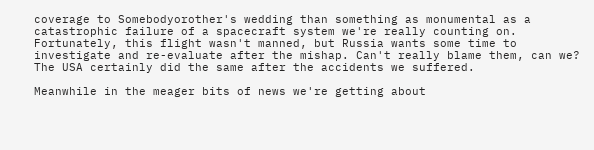coverage to Somebodyorother's wedding than something as monumental as a catastrophic failure of a spacecraft system we're really counting on. Fortunately, this flight wasn't manned, but Russia wants some time to investigate and re-evaluate after the mishap. Can't really blame them, can we? The USA certainly did the same after the accidents we suffered.

Meanwhile in the meager bits of news we're getting about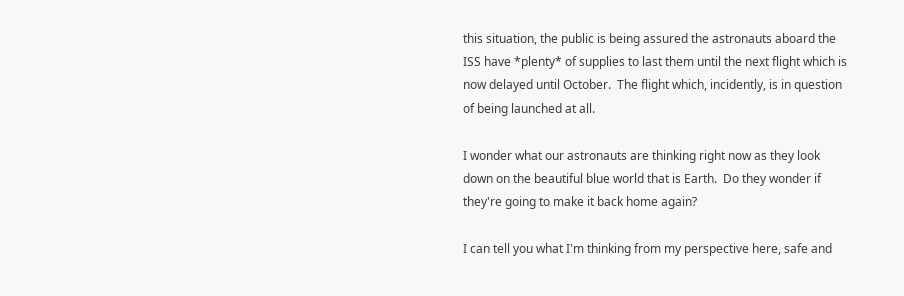this situation, the public is being assured the astronauts aboard the ISS have *plenty* of supplies to last them until the next flight which is now delayed until October.  The flight which, incidently, is in question of being launched at all.

I wonder what our astronauts are thinking right now as they look down on the beautiful blue world that is Earth.  Do they wonder if they're going to make it back home again?

I can tell you what I'm thinking from my perspective here, safe and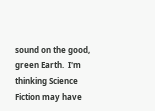sound on the good, green Earth.  I'm thinking Science Fiction may have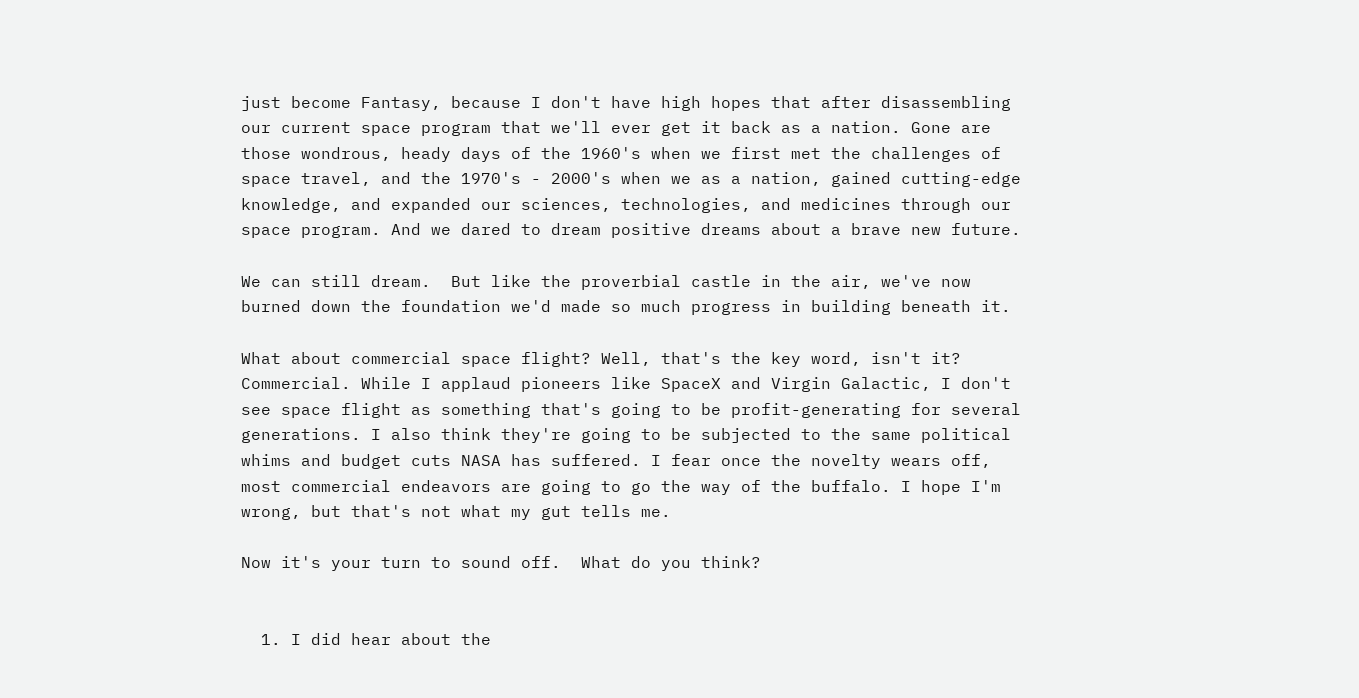just become Fantasy, because I don't have high hopes that after disassembling our current space program that we'll ever get it back as a nation. Gone are those wondrous, heady days of the 1960's when we first met the challenges of space travel, and the 1970's - 2000's when we as a nation, gained cutting-edge knowledge, and expanded our sciences, technologies, and medicines through our space program. And we dared to dream positive dreams about a brave new future.

We can still dream.  But like the proverbial castle in the air, we've now burned down the foundation we'd made so much progress in building beneath it.

What about commercial space flight? Well, that's the key word, isn't it?  Commercial. While I applaud pioneers like SpaceX and Virgin Galactic, I don't see space flight as something that's going to be profit-generating for several generations. I also think they're going to be subjected to the same political whims and budget cuts NASA has suffered. I fear once the novelty wears off, most commercial endeavors are going to go the way of the buffalo. I hope I'm wrong, but that's not what my gut tells me.

Now it's your turn to sound off.  What do you think?


  1. I did hear about the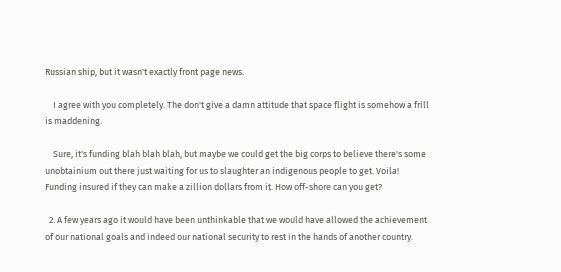Russian ship, but it wasn't exactly front page news.

    I agree with you completely. The don't give a damn attitude that space flight is somehow a frill is maddening.

    Sure, it's funding blah blah blah, but maybe we could get the big corps to believe there's some unobtainium out there just waiting for us to slaughter an indigenous people to get. Voila! Funding insured if they can make a zillion dollars from it. How off-shore can you get?

  2. A few years ago it would have been unthinkable that we would have allowed the achievement of our national goals and indeed our national security to rest in the hands of another country.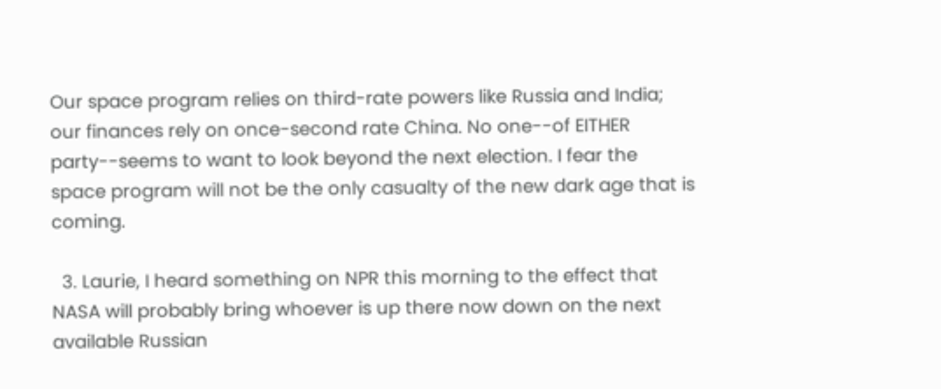Our space program relies on third-rate powers like Russia and India; our finances rely on once-second rate China. No one--of EITHER party--seems to want to look beyond the next election. I fear the space program will not be the only casualty of the new dark age that is coming.

  3. Laurie, I heard something on NPR this morning to the effect that NASA will probably bring whoever is up there now down on the next available Russian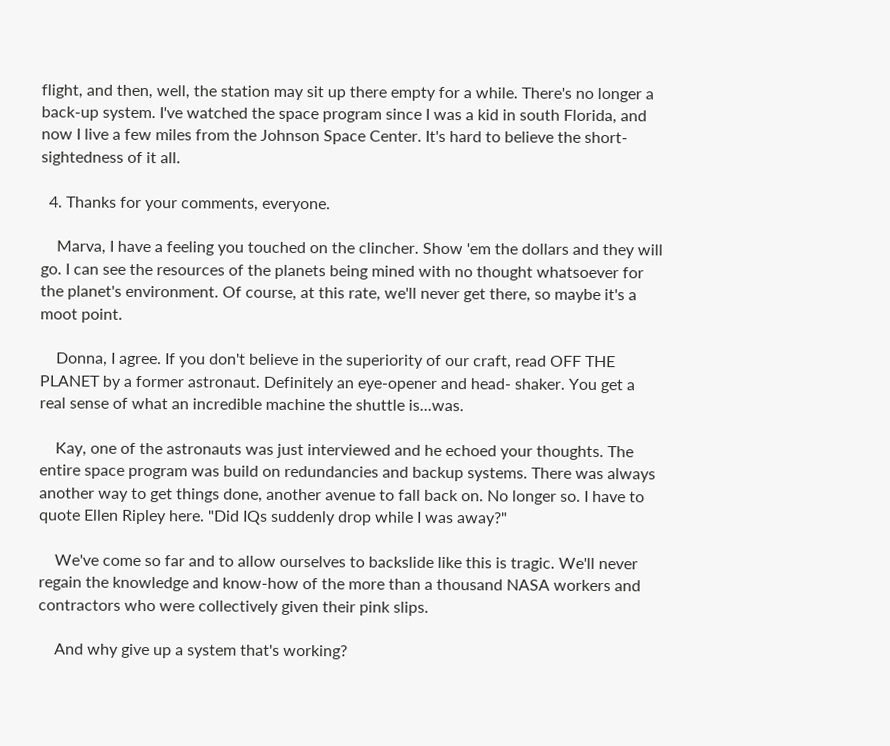flight, and then, well, the station may sit up there empty for a while. There's no longer a back-up system. I've watched the space program since I was a kid in south Florida, and now I live a few miles from the Johnson Space Center. It's hard to believe the short-sightedness of it all.

  4. Thanks for your comments, everyone.

    Marva, I have a feeling you touched on the clincher. Show 'em the dollars and they will go. I can see the resources of the planets being mined with no thought whatsoever for the planet's environment. Of course, at this rate, we'll never get there, so maybe it's a moot point.

    Donna, I agree. If you don't believe in the superiority of our craft, read OFF THE PLANET by a former astronaut. Definitely an eye-opener and head- shaker. You get a real sense of what an incredible machine the shuttle is...was.

    Kay, one of the astronauts was just interviewed and he echoed your thoughts. The entire space program was build on redundancies and backup systems. There was always another way to get things done, another avenue to fall back on. No longer so. I have to quote Ellen Ripley here. "Did IQs suddenly drop while I was away?"

    We've come so far and to allow ourselves to backslide like this is tragic. We'll never regain the knowledge and know-how of the more than a thousand NASA workers and contractors who were collectively given their pink slips.

    And why give up a system that's working?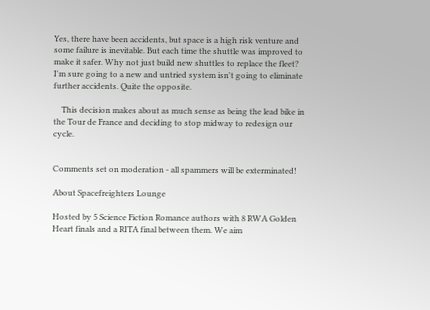Yes, there have been accidents, but space is a high risk venture and some failure is inevitable. But each time the shuttle was improved to make it safer. Why not just build new shuttles to replace the fleet? I'm sure going to a new and untried system isn't going to eliminate further accidents. Quite the opposite.

    This decision makes about as much sense as being the lead bike in the Tour de France and deciding to stop midway to redesign our cycle.


Comments set on moderation - all spammers will be exterminated!

About Spacefreighters Lounge

Hosted by 5 Science Fiction Romance authors with 8 RWA Golden Heart finals and a RITA final between them. We aim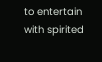to entertain with spirited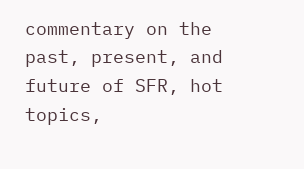commentary on the past, present, and future of SFR, hot topics,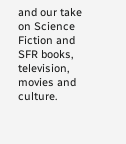and our take on Science Fiction and SFR books, television, movies and culture.